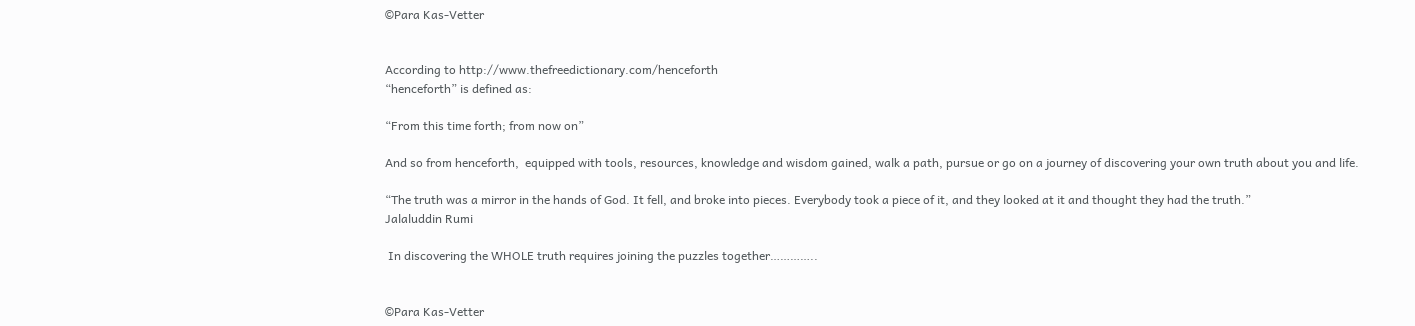©Para Kas-Vetter


According to http://www.thefreedictionary.com/henceforth
“henceforth” is defined as:

“From this time forth; from now on”

And so from henceforth,  equipped with tools, resources, knowledge and wisdom gained, walk a path, pursue or go on a journey of discovering your own truth about you and life.

“The truth was a mirror in the hands of God. It fell, and broke into pieces. Everybody took a piece of it, and they looked at it and thought they had the truth.”
Jalaluddin Rumi

 In discovering the WHOLE truth requires joining the puzzles together…………..


©Para Kas-Vetter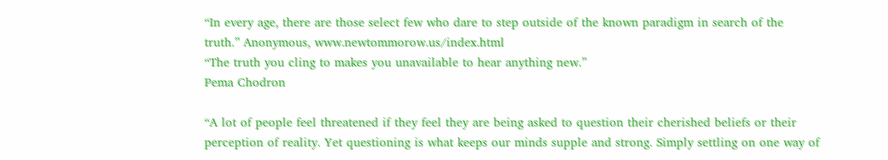“In every age, there are those select few who dare to step outside of the known paradigm in search of the truth.” Anonymous, www.newtommorow.us/index.html
“The truth you cling to makes you unavailable to hear anything new.”
Pema Chodron

“A lot of people feel threatened if they feel they are being asked to question their cherished beliefs or their perception of reality. Yet questioning is what keeps our minds supple and strong. Simply settling on one way of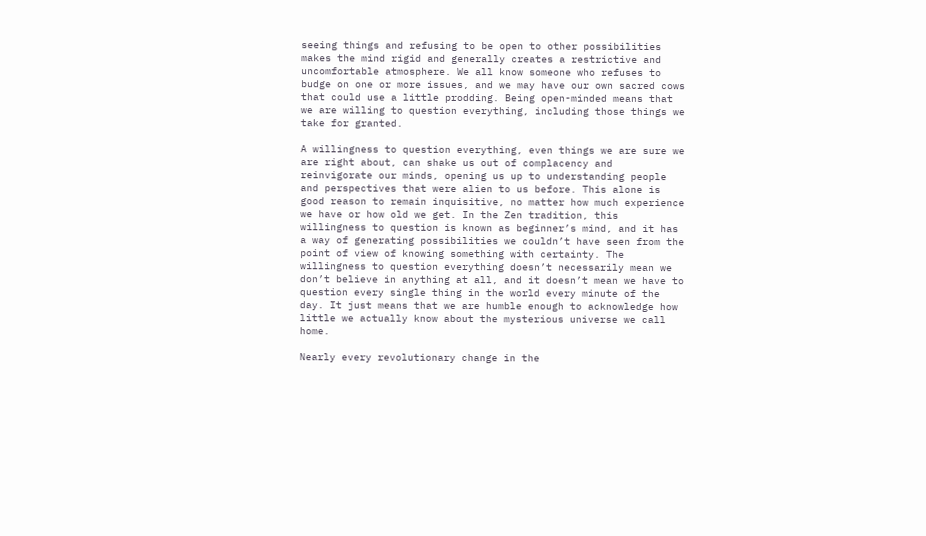seeing things and refusing to be open to other possibilities makes the mind rigid and generally creates a restrictive and uncomfortable atmosphere. We all know someone who refuses to budge on one or more issues, and we may have our own sacred cows that could use a little prodding. Being open-minded means that we are willing to question everything, including those things we take for granted.

A willingness to question everything, even things we are sure we are right about, can shake us out of complacency and reinvigorate our minds, opening us up to understanding people and perspectives that were alien to us before. This alone is good reason to remain inquisitive, no matter how much experience we have or how old we get. In the Zen tradition, this willingness to question is known as beginner’s mind, and it has a way of generating possibilities we couldn’t have seen from the point of view of knowing something with certainty. The willingness to question everything doesn’t necessarily mean we don’t believe in anything at all, and it doesn’t mean we have to question every single thing in the world every minute of the day. It just means that we are humble enough to acknowledge how little we actually know about the mysterious universe we call home.

Nearly every revolutionary change in the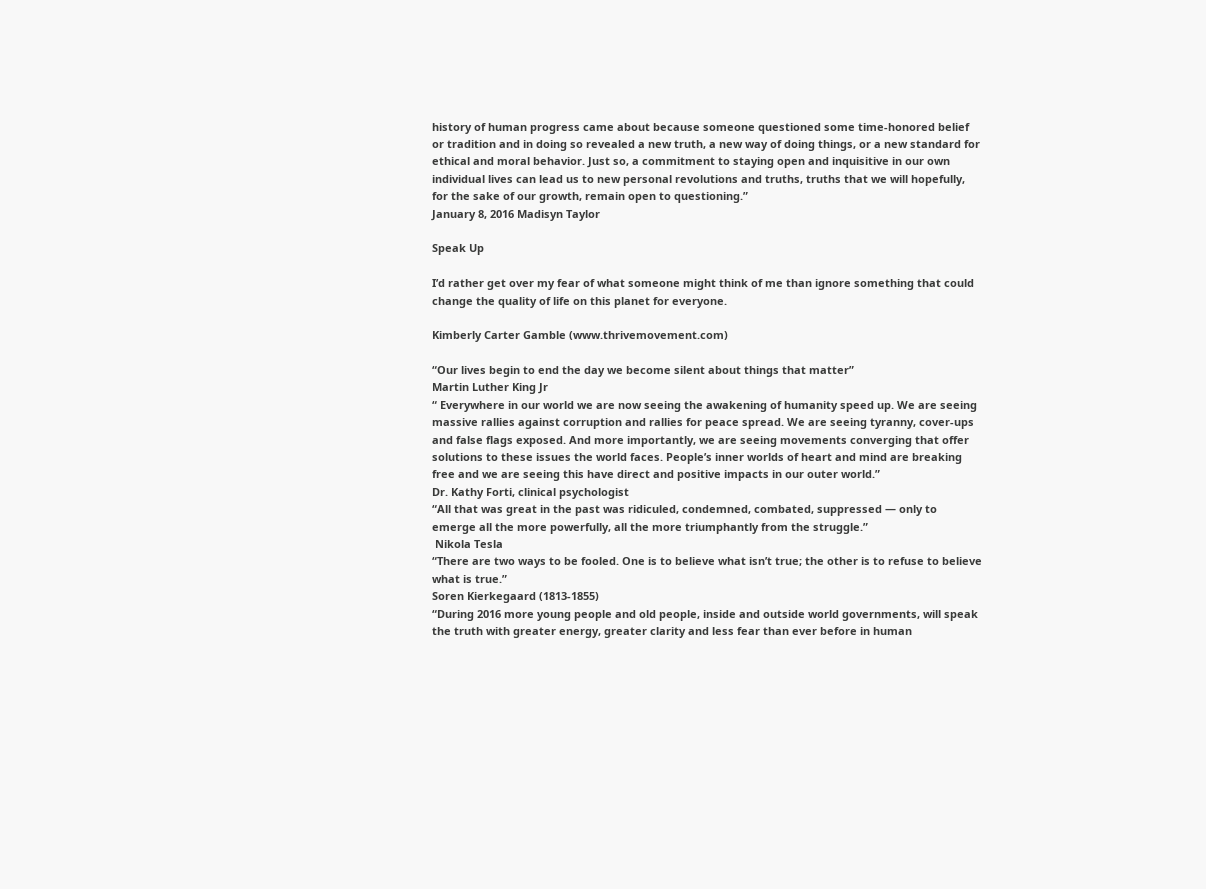history of human progress came about because someone questioned some time-honored belief or tradition and in doing so revealed a new truth, a new way of doing things, or a new standard for ethical and moral behavior. Just so, a commitment to staying open and inquisitive in our own individual lives can lead us to new personal revolutions and truths, truths that we will hopefully, for the sake of our growth, remain open to questioning.”
January 8, 2016 Madisyn Taylor

Speak Up

I’d rather get over my fear of what someone might think of me than ignore something that could change the quality of life on this planet for everyone.

Kimberly Carter Gamble (www.thrivemovement.com)

“Our lives begin to end the day we become silent about things that matter”
Martin Luther King Jr
“ Everywhere in our world we are now seeing the awakening of humanity speed up. We are seeing massive rallies against corruption and rallies for peace spread. We are seeing tyranny, cover-ups and false flags exposed. And more importantly, we are seeing movements converging that offer solutions to these issues the world faces. People’s inner worlds of heart and mind are breaking free and we are seeing this have direct and positive impacts in our outer world.”
Dr. Kathy Forti, clinical psychologist
“All that was great in the past was ridiculed, condemned, combated, suppressed — only to emerge all the more powerfully, all the more triumphantly from the struggle.”
 Nikola Tesla
“There are two ways to be fooled. One is to believe what isn’t true; the other is to refuse to believe what is true.”
Soren Kierkegaard (1813-1855)
“During 2016 more young people and old people, inside and outside world governments, will speak the truth with greater energy, greater clarity and less fear than ever before in human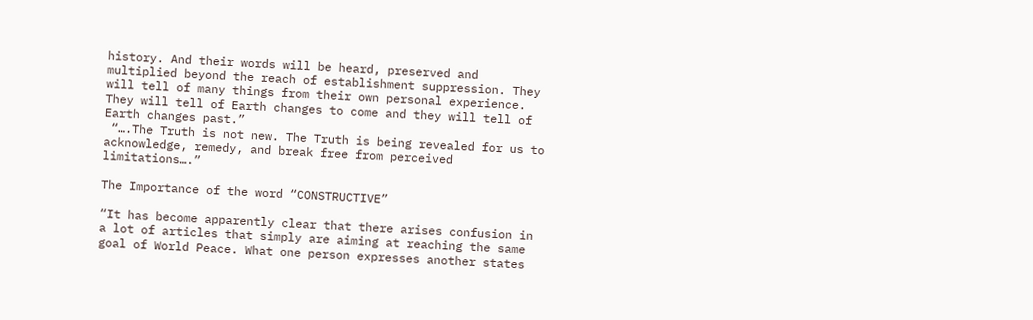history. And their words will be heard, preserved and multiplied beyond the reach of establishment suppression. They will tell of many things from their own personal experience. They will tell of Earth changes to come and they will tell of Earth changes past.”
 “….The Truth is not new. The Truth is being revealed for us to acknowledge, remedy, and break free from perceived limitations….”

The Importance of the word “CONSTRUCTIVE”

“It has become apparently clear that there arises confusion in a lot of articles that simply are aiming at reaching the same goal of World Peace. What one person expresses another states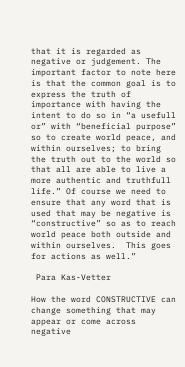that it is regarded as negative or judgement. The important factor to note here is that the common goal is to express the truth of importance with having the intent to do so in “a usefull or” with “beneficial purpose” so to create world peace, and within ourselves; to bring the truth out to the world so that all are able to live a more authentic and truthfull life.” Of course we need to ensure that any word that is used that may be negative is “constructive” so as to reach world peace both outside and within ourselves.  This goes for actions as well.”

 Para Kas-Vetter

How the word CONSTRUCTIVE can change something that may appear or come across negative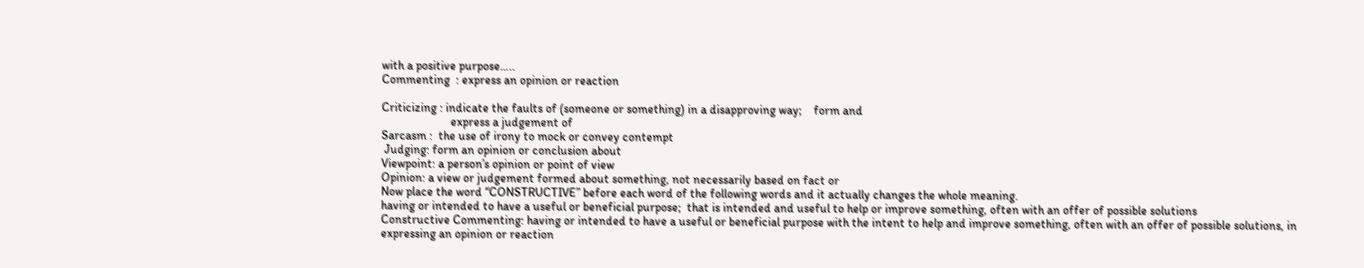with a positive purpose…..
Commenting  : express an opinion or reaction

Criticizing : indicate the faults of (someone or something) in a disapproving way;    form and
                       express a judgement of
Sarcasm :  the use of irony to mock or convey contempt
 Judging: form an opinion or conclusion about
Viewpoint: a person’s opinion or point of view
Opinion: a view or judgement formed about something, not necessarily based on fact or
Now place the word “CONSTRUCTIVE” before each word of the following words and it actually changes the whole meaning.
having or intended to have a useful or beneficial purpose;  that is intended and useful to help or improve something, often with an offer of possible solutions
Constructive Commenting: having or intended to have a useful or beneficial purpose with the intent to help and improve something, often with an offer of possible solutions, in expressing an opinion or reaction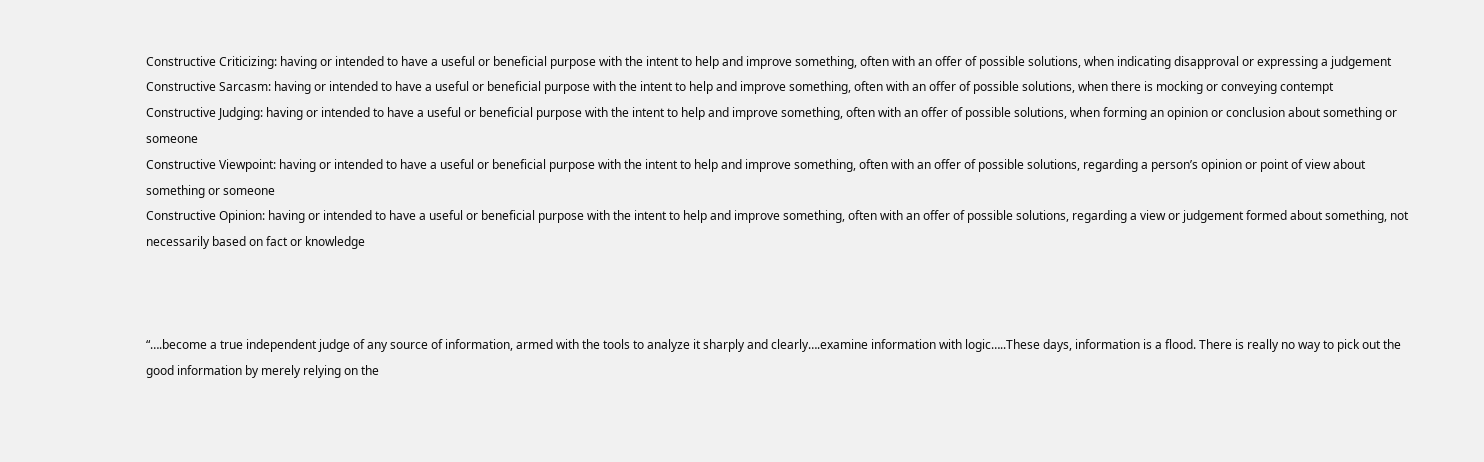Constructive Criticizing: having or intended to have a useful or beneficial purpose with the intent to help and improve something, often with an offer of possible solutions, when indicating disapproval or expressing a judgement
Constructive Sarcasm: having or intended to have a useful or beneficial purpose with the intent to help and improve something, often with an offer of possible solutions, when there is mocking or conveying contempt
Constructive Judging: having or intended to have a useful or beneficial purpose with the intent to help and improve something, often with an offer of possible solutions, when forming an opinion or conclusion about something or someone
Constructive Viewpoint: having or intended to have a useful or beneficial purpose with the intent to help and improve something, often with an offer of possible solutions, regarding a person’s opinion or point of view about something or someone
Constructive Opinion: having or intended to have a useful or beneficial purpose with the intent to help and improve something, often with an offer of possible solutions, regarding a view or judgement formed about something, not necessarily based on fact or knowledge



“….become a true independent judge of any source of information, armed with the tools to analyze it sharply and clearly….examine information with logic…..These days, information is a flood. There is really no way to pick out the good information by merely relying on the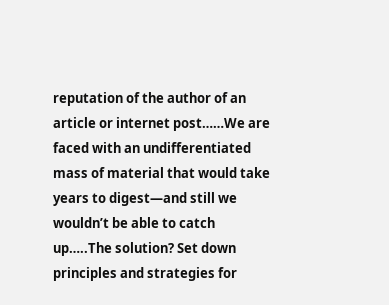reputation of the author of an article or internet post……We are faced with an undifferentiated mass of material that would take years to digest—and still we wouldn’t be able to catch up…..The solution? Set down principles and strategies for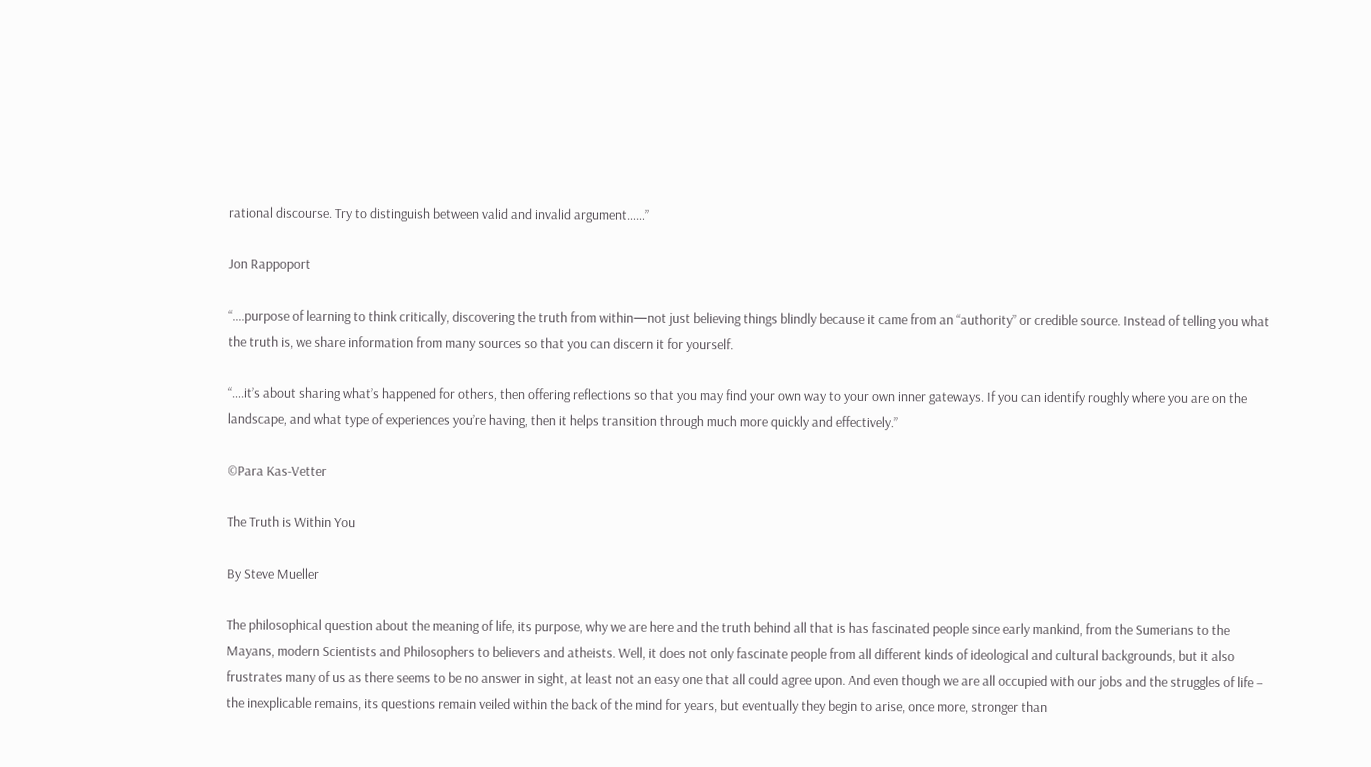rational discourse. Try to distinguish between valid and invalid argument……”

Jon Rappoport

“….purpose of learning to think critically, discovering the truth from within—not just believing things blindly because it came from an “authority” or credible source. Instead of telling you what the truth is, we share information from many sources so that you can discern it for yourself.

“….it’s about sharing what’s happened for others, then offering reflections so that you may find your own way to your own inner gateways. If you can identify roughly where you are on the landscape, and what type of experiences you’re having, then it helps transition through much more quickly and effectively.”

©Para Kas-Vetter

The Truth is Within You

By Steve Mueller

The philosophical question about the meaning of life, its purpose, why we are here and the truth behind all that is has fascinated people since early mankind, from the Sumerians to the Mayans, modern Scientists and Philosophers to believers and atheists. Well, it does not only fascinate people from all different kinds of ideological and cultural backgrounds, but it also frustrates many of us as there seems to be no answer in sight, at least not an easy one that all could agree upon. And even though we are all occupied with our jobs and the struggles of life – the inexplicable remains, its questions remain veiled within the back of the mind for years, but eventually they begin to arise, once more, stronger than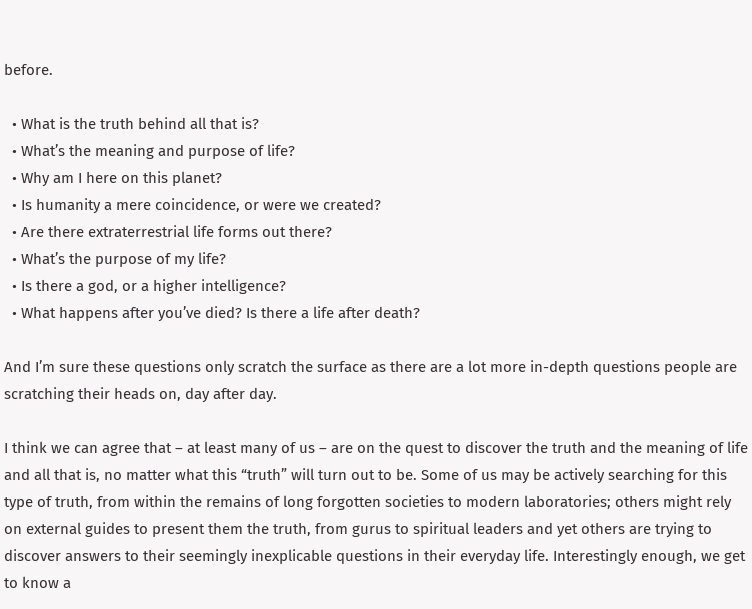before.

  • What is the truth behind all that is?
  • What’s the meaning and purpose of life?
  • Why am I here on this planet?
  • Is humanity a mere coincidence, or were we created?
  • Are there extraterrestrial life forms out there?
  • What’s the purpose of my life?
  • Is there a god, or a higher intelligence?
  • What happens after you’ve died? Is there a life after death?

And I’m sure these questions only scratch the surface as there are a lot more in-depth questions people are scratching their heads on, day after day.

I think we can agree that – at least many of us – are on the quest to discover the truth and the meaning of life and all that is, no matter what this “truth” will turn out to be. Some of us may be actively searching for this type of truth, from within the remains of long forgotten societies to modern laboratories; others might rely on external guides to present them the truth, from gurus to spiritual leaders and yet others are trying to discover answers to their seemingly inexplicable questions in their everyday life. Interestingly enough, we get to know a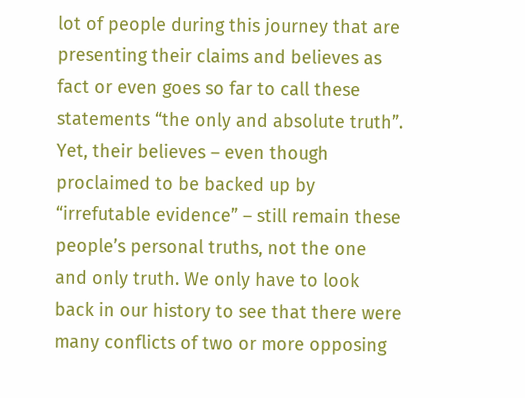lot of people during this journey that are presenting their claims and believes as fact or even goes so far to call these statements “the only and absolute truth”. Yet, their believes – even though proclaimed to be backed up by “irrefutable evidence” – still remain these people’s personal truths, not the one and only truth. We only have to look back in our history to see that there were many conflicts of two or more opposing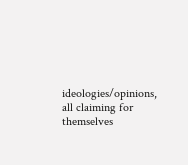ideologies/opinions, all claiming for themselves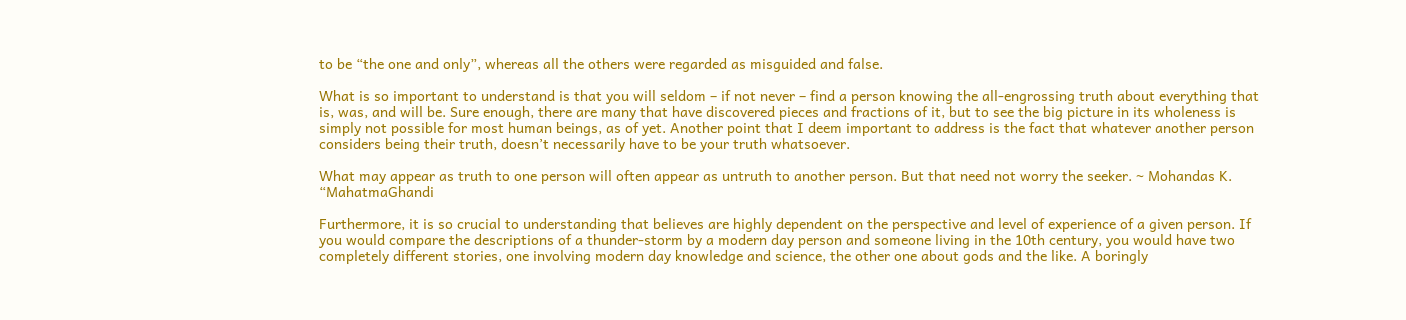to be “the one and only”, whereas all the others were regarded as misguided and false.

What is so important to understand is that you will seldom – if not never – find a person knowing the all-engrossing truth about everything that is, was, and will be. Sure enough, there are many that have discovered pieces and fractions of it, but to see the big picture in its wholeness is simply not possible for most human beings, as of yet. Another point that I deem important to address is the fact that whatever another person considers being their truth, doesn’t necessarily have to be your truth whatsoever.

What may appear as truth to one person will often appear as untruth to another person. But that need not worry the seeker. ~ Mohandas K. “MahatmaGhandi

Furthermore, it is so crucial to understanding that believes are highly dependent on the perspective and level of experience of a given person. If you would compare the descriptions of a thunder-storm by a modern day person and someone living in the 10th century, you would have two completely different stories, one involving modern day knowledge and science, the other one about gods and the like. A boringly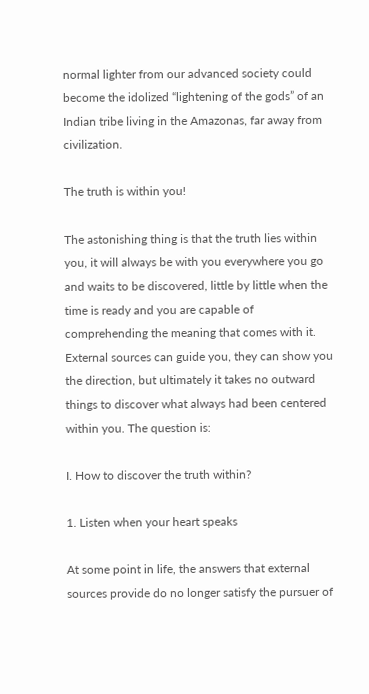normal lighter from our advanced society could become the idolized “lightening of the gods” of an Indian tribe living in the Amazonas, far away from civilization.

The truth is within you!

The astonishing thing is that the truth lies within you, it will always be with you everywhere you go and waits to be discovered, little by little when the time is ready and you are capable of comprehending the meaning that comes with it. External sources can guide you, they can show you the direction, but ultimately it takes no outward things to discover what always had been centered within you. The question is:

I. How to discover the truth within?

1. Listen when your heart speaks

At some point in life, the answers that external sources provide do no longer satisfy the pursuer of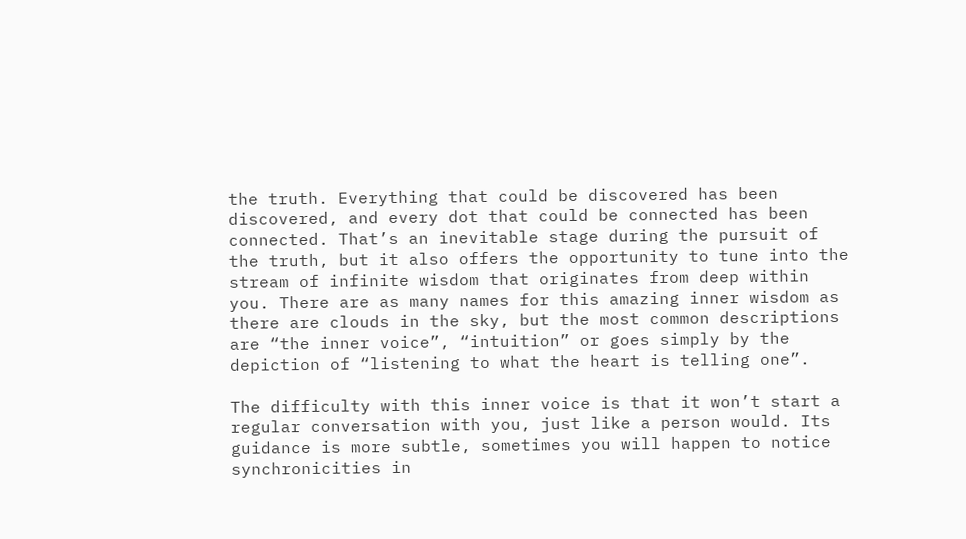the truth. Everything that could be discovered has been discovered, and every dot that could be connected has been connected. That’s an inevitable stage during the pursuit of the truth, but it also offers the opportunity to tune into the stream of infinite wisdom that originates from deep within you. There are as many names for this amazing inner wisdom as there are clouds in the sky, but the most common descriptions are “the inner voice”, “intuition” or goes simply by the depiction of “listening to what the heart is telling one”.

The difficulty with this inner voice is that it won’t start a regular conversation with you, just like a person would. Its guidance is more subtle, sometimes you will happen to notice synchronicities in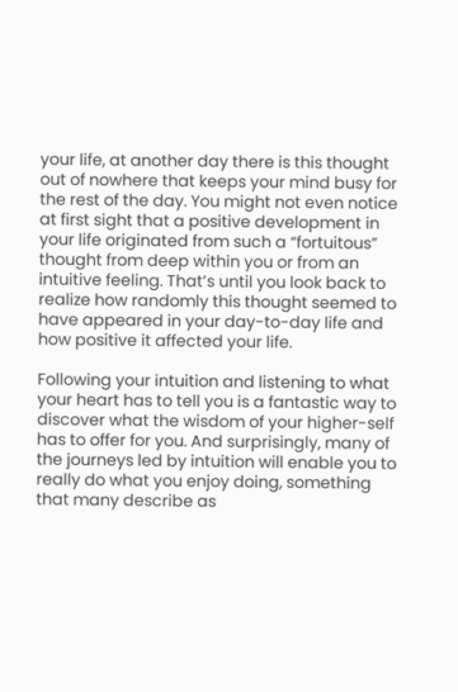your life, at another day there is this thought out of nowhere that keeps your mind busy for the rest of the day. You might not even notice at first sight that a positive development in your life originated from such a “fortuitous” thought from deep within you or from an intuitive feeling. That’s until you look back to realize how randomly this thought seemed to have appeared in your day-to-day life and how positive it affected your life.

Following your intuition and listening to what your heart has to tell you is a fantastic way to discover what the wisdom of your higher-self has to offer for you. And surprisingly, many of the journeys led by intuition will enable you to really do what you enjoy doing, something that many describe as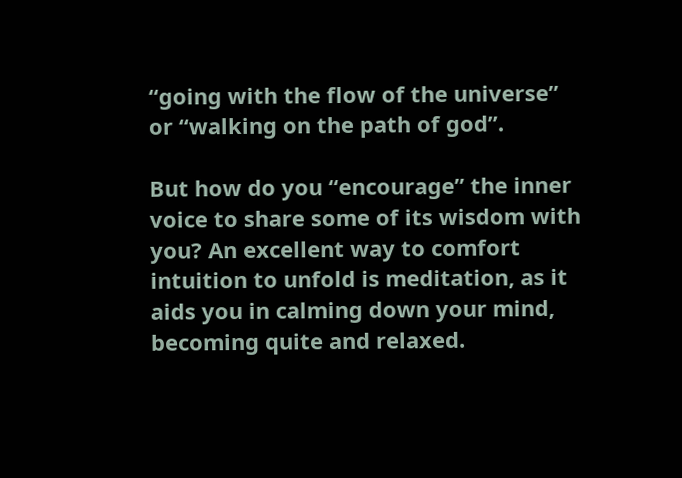“going with the flow of the universe” or “walking on the path of god”.

But how do you “encourage” the inner voice to share some of its wisdom with you? An excellent way to comfort intuition to unfold is meditation, as it aids you in calming down your mind, becoming quite and relaxed.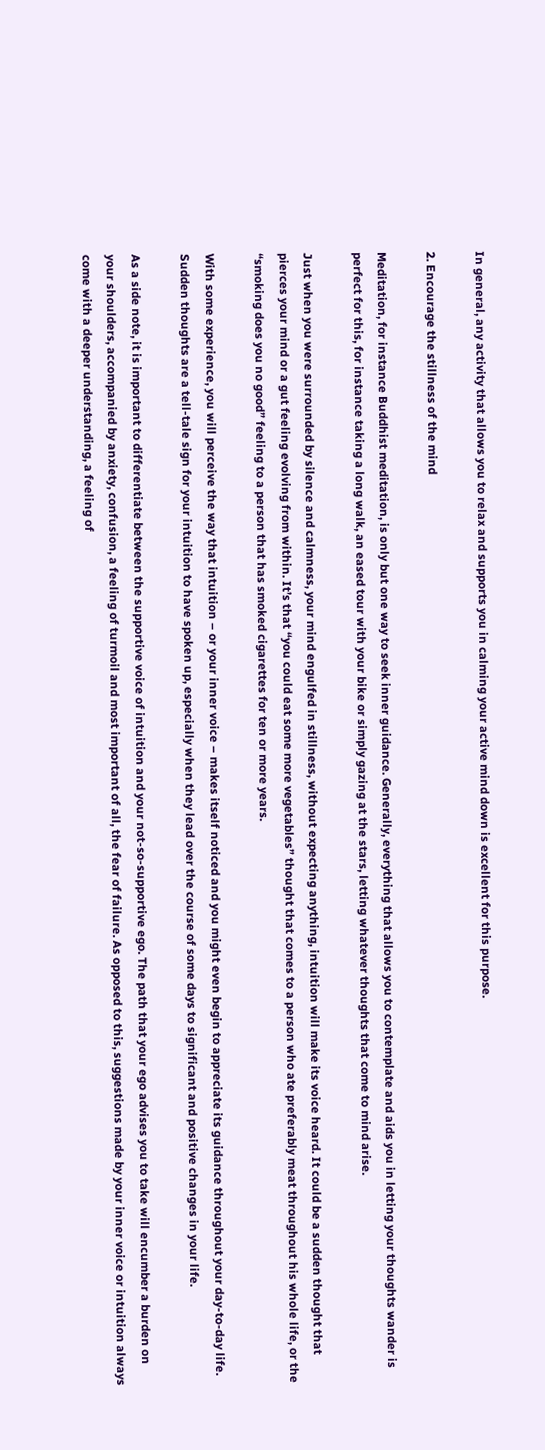In general, any activity that allows you to relax and supports you in calming your active mind down is excellent for this purpose.

2. Encourage the stillness of the mind

Meditation, for instance Buddhist meditation, is only but one way to seek inner guidance. Generally, everything that allows you to contemplate and aids you in letting your thoughts wander is perfect for this, for instance taking a long walk, an eased tour with your bike or simply gazing at the stars, letting whatever thoughts that come to mind arise.

Just when you were surrounded by silence and calmness, your mind engulfed in stillness, without expecting anything, intuition will make its voice heard. It could be a sudden thought that pierces your mind or a gut feeling evolving from within. It’s that “you could eat some more vegetables” thought that comes to a person who ate preferably meat throughout his whole life, or the “smoking does you no good” feeling to a person that has smoked cigarettes for ten or more years.

With some experience, you will perceive the way that intuition – or your inner voice – makes itself noticed and you might even begin to appreciate its guidance throughout your day-to-day life. Sudden thoughts are a tell-tale sign for your intuition to have spoken up, especially when they lead over the course of some days to significant and positive changes in your life.

As a side note, it is important to differentiate between the supportive voice of intuition and your not-so-supportive ego. The path that your ego advises you to take will encumber a burden on your shoulders, accompanied by anxiety, confusion, a feeling of turmoil and most important of all, the fear of failure. As opposed to this, suggestions made by your inner voice or intuition always come with a deeper understanding, a feeling of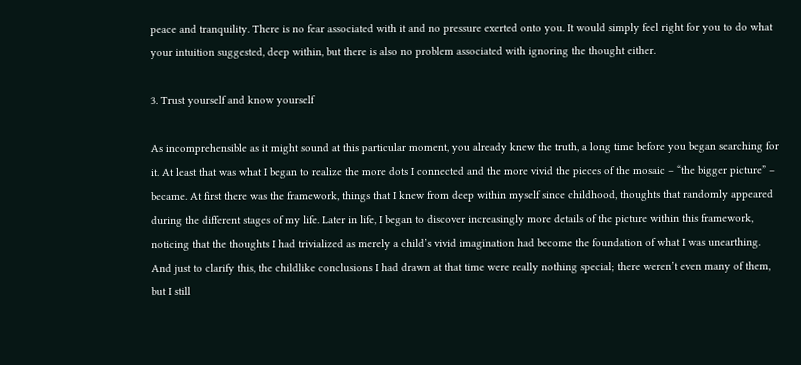peace and tranquility. There is no fear associated with it and no pressure exerted onto you. It would simply feel right for you to do what your intuition suggested, deep within, but there is also no problem associated with ignoring the thought either.

3. Trust yourself and know yourself

As incomprehensible as it might sound at this particular moment, you already knew the truth, a long time before you began searching for it. At least that was what I began to realize the more dots I connected and the more vivid the pieces of the mosaic – “the bigger picture” – became. At first there was the framework, things that I knew from deep within myself since childhood, thoughts that randomly appeared during the different stages of my life. Later in life, I began to discover increasingly more details of the picture within this framework, noticing that the thoughts I had trivialized as merely a child’s vivid imagination had become the foundation of what I was unearthing. And just to clarify this, the childlike conclusions I had drawn at that time were really nothing special; there weren’t even many of them, but I still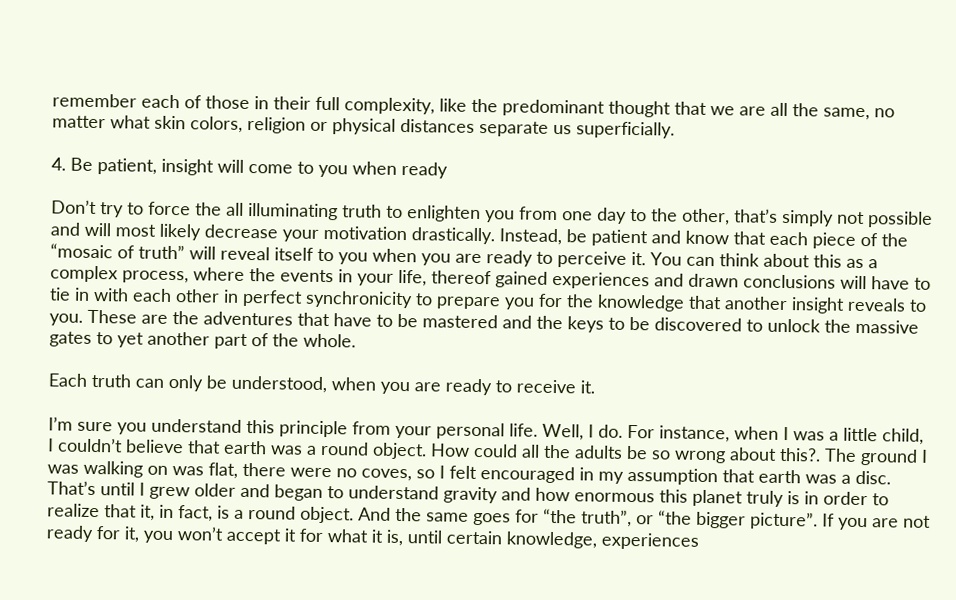remember each of those in their full complexity, like the predominant thought that we are all the same, no matter what skin colors, religion or physical distances separate us superficially.

4. Be patient, insight will come to you when ready

Don’t try to force the all illuminating truth to enlighten you from one day to the other, that’s simply not possible and will most likely decrease your motivation drastically. Instead, be patient and know that each piece of the “mosaic of truth” will reveal itself to you when you are ready to perceive it. You can think about this as a complex process, where the events in your life, thereof gained experiences and drawn conclusions will have to tie in with each other in perfect synchronicity to prepare you for the knowledge that another insight reveals to you. These are the adventures that have to be mastered and the keys to be discovered to unlock the massive gates to yet another part of the whole.

Each truth can only be understood, when you are ready to receive it.

I’m sure you understand this principle from your personal life. Well, I do. For instance, when I was a little child, I couldn’t believe that earth was a round object. How could all the adults be so wrong about this?. The ground I was walking on was flat, there were no coves, so I felt encouraged in my assumption that earth was a disc. That’s until I grew older and began to understand gravity and how enormous this planet truly is in order to realize that it, in fact, is a round object. And the same goes for “the truth”, or “the bigger picture”. If you are not ready for it, you won’t accept it for what it is, until certain knowledge, experiences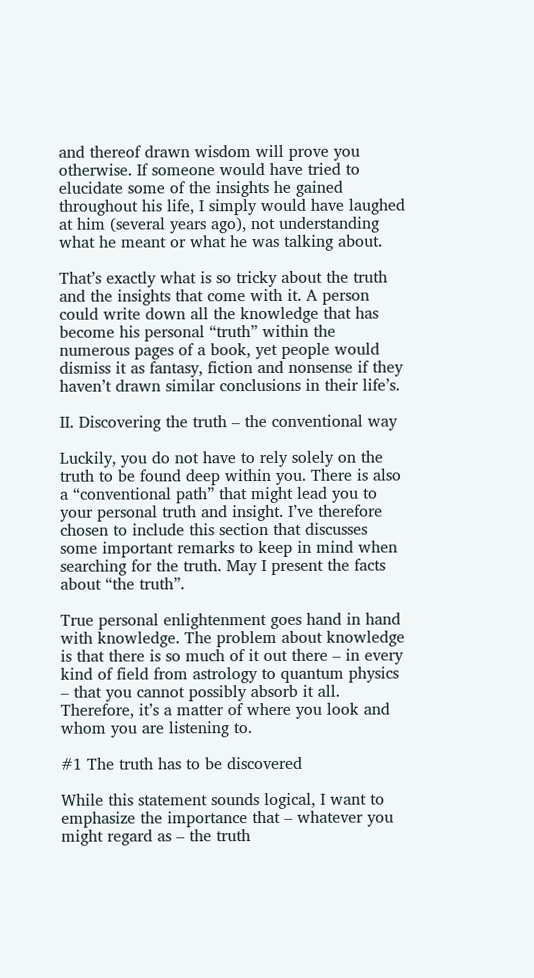and thereof drawn wisdom will prove you otherwise. If someone would have tried to elucidate some of the insights he gained throughout his life, I simply would have laughed at him (several years ago), not understanding what he meant or what he was talking about.

That’s exactly what is so tricky about the truth and the insights that come with it. A person could write down all the knowledge that has become his personal “truth” within the numerous pages of a book, yet people would dismiss it as fantasy, fiction and nonsense if they haven’t drawn similar conclusions in their life’s.

II. Discovering the truth – the conventional way

Luckily, you do not have to rely solely on the truth to be found deep within you. There is also a “conventional path” that might lead you to your personal truth and insight. I’ve therefore chosen to include this section that discusses some important remarks to keep in mind when searching for the truth. May I present the facts about “the truth”.

True personal enlightenment goes hand in hand with knowledge. The problem about knowledge is that there is so much of it out there – in every kind of field from astrology to quantum physics – that you cannot possibly absorb it all. Therefore, it’s a matter of where you look and whom you are listening to.

#1 The truth has to be discovered

While this statement sounds logical, I want to emphasize the importance that – whatever you might regard as – the truth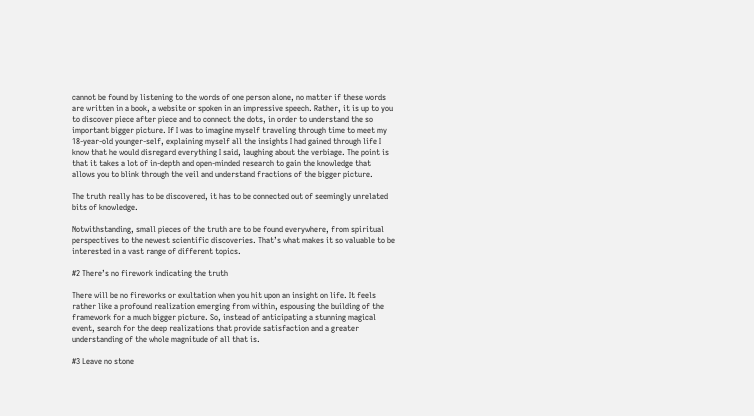cannot be found by listening to the words of one person alone, no matter if these words are written in a book, a website or spoken in an impressive speech. Rather, it is up to you to discover piece after piece and to connect the dots, in order to understand the so important bigger picture. If I was to imagine myself traveling through time to meet my 18-year-old younger-self, explaining myself all the insights I had gained through life I know that he would disregard everything I said, laughing about the verbiage. The point is that it takes a lot of in-depth and open-minded research to gain the knowledge that allows you to blink through the veil and understand fractions of the bigger picture.

The truth really has to be discovered, it has to be connected out of seemingly unrelated bits of knowledge.

Notwithstanding, small pieces of the truth are to be found everywhere, from spiritual perspectives to the newest scientific discoveries. That’s what makes it so valuable to be interested in a vast range of different topics.

#2 There’s no firework indicating the truth

There will be no fireworks or exultation when you hit upon an insight on life. It feels rather like a profound realization emerging from within, espousing the building of the framework for a much bigger picture. So, instead of anticipating a stunning magical event, search for the deep realizations that provide satisfaction and a greater understanding of the whole magnitude of all that is.

#3 Leave no stone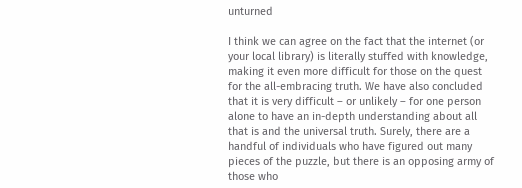unturned

I think we can agree on the fact that the internet (or your local library) is literally stuffed with knowledge, making it even more difficult for those on the quest for the all-embracing truth. We have also concluded that it is very difficult – or unlikely – for one person alone to have an in-depth understanding about all that is and the universal truth. Surely, there are a handful of individuals who have figured out many pieces of the puzzle, but there is an opposing army of those who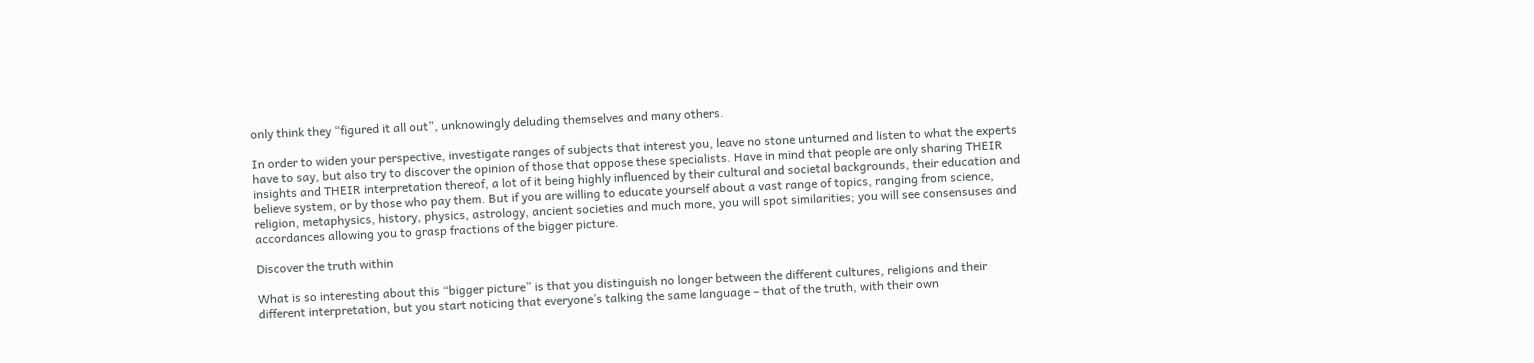only think they “figured it all out”, unknowingly deluding themselves and many others.

In order to widen your perspective, investigate ranges of subjects that interest you, leave no stone unturned and listen to what the experts have to say, but also try to discover the opinion of those that oppose these specialists. Have in mind that people are only sharing THEIR insights and THEIR interpretation thereof, a lot of it being highly influenced by their cultural and societal backgrounds, their education and believe system, or by those who pay them. But if you are willing to educate yourself about a vast range of topics, ranging from science, religion, metaphysics, history, physics, astrology, ancient societies and much more, you will spot similarities; you will see consensuses and accordances allowing you to grasp fractions of the bigger picture.

Discover the truth within

What is so interesting about this “bigger picture” is that you distinguish no longer between the different cultures, religions and their different interpretation, but you start noticing that everyone’s talking the same language – that of the truth, with their own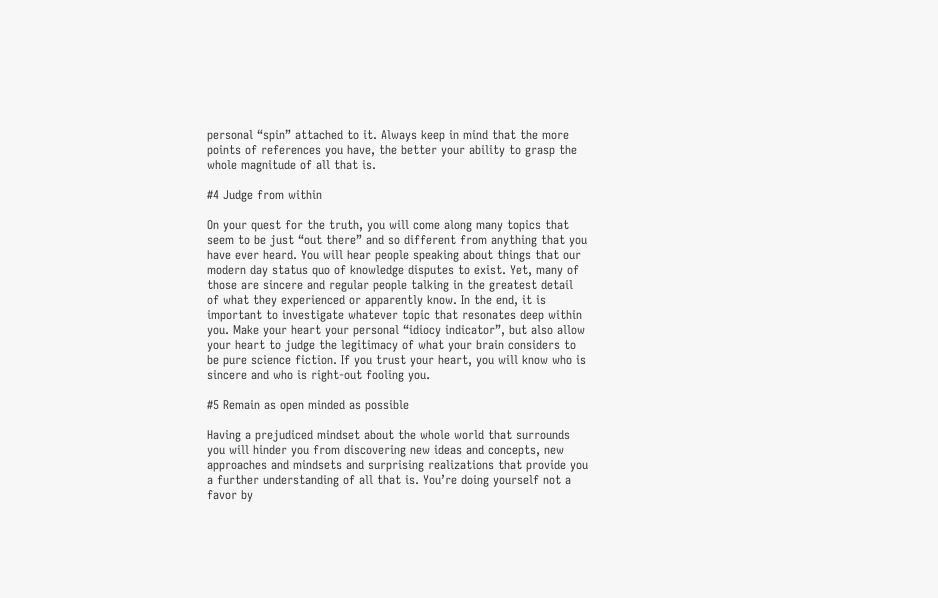personal “spin” attached to it. Always keep in mind that the more points of references you have, the better your ability to grasp the whole magnitude of all that is.

#4 Judge from within

On your quest for the truth, you will come along many topics that seem to be just “out there” and so different from anything that you have ever heard. You will hear people speaking about things that our modern day status quo of knowledge disputes to exist. Yet, many of those are sincere and regular people talking in the greatest detail of what they experienced or apparently know. In the end, it is important to investigate whatever topic that resonates deep within you. Make your heart your personal “idiocy indicator”, but also allow your heart to judge the legitimacy of what your brain considers to be pure science fiction. If you trust your heart, you will know who is sincere and who is right-out fooling you.

#5 Remain as open minded as possible

Having a prejudiced mindset about the whole world that surrounds you will hinder you from discovering new ideas and concepts, new approaches and mindsets and surprising realizations that provide you a further understanding of all that is. You’re doing yourself not a favor by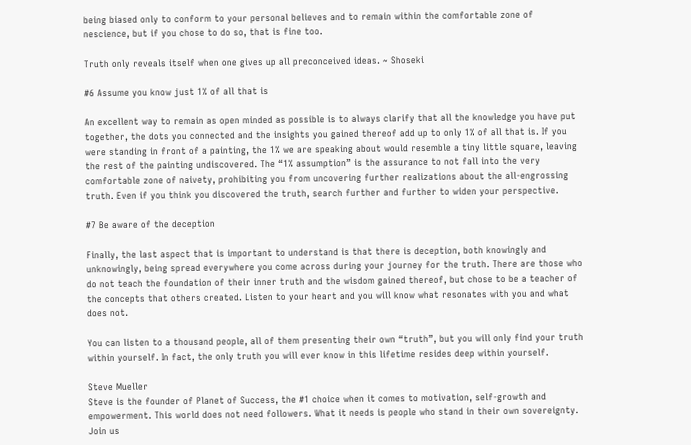being biased only to conform to your personal believes and to remain within the comfortable zone of nescience, but if you chose to do so, that is fine too.

Truth only reveals itself when one gives up all preconceived ideas. ~ Shoseki

#6 Assume you know just 1% of all that is

An excellent way to remain as open minded as possible is to always clarify that all the knowledge you have put together, the dots you connected and the insights you gained thereof add up to only 1% of all that is. If you were standing in front of a painting, the 1% we are speaking about would resemble a tiny little square, leaving the rest of the painting undiscovered. The “1% assumption” is the assurance to not fall into the very comfortable zone of naivety, prohibiting you from uncovering further realizations about the all-engrossing truth. Even if you think you discovered the truth, search further and further to widen your perspective.

#7 Be aware of the deception

Finally, the last aspect that is important to understand is that there is deception, both knowingly and unknowingly, being spread everywhere you come across during your journey for the truth. There are those who do not teach the foundation of their inner truth and the wisdom gained thereof, but chose to be a teacher of the concepts that others created. Listen to your heart and you will know what resonates with you and what does not.

You can listen to a thousand people, all of them presenting their own “truth”, but you will only find your truth within yourself. In fact, the only truth you will ever know in this lifetime resides deep within yourself.

Steve Mueller
Steve is the founder of Planet of Success, the #1 choice when it comes to motivation, self-growth and empowerment. This world does not need followers. What it needs is people who stand in their own sovereignty. Join us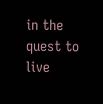in the quest to live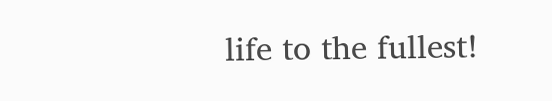life to the fullest!